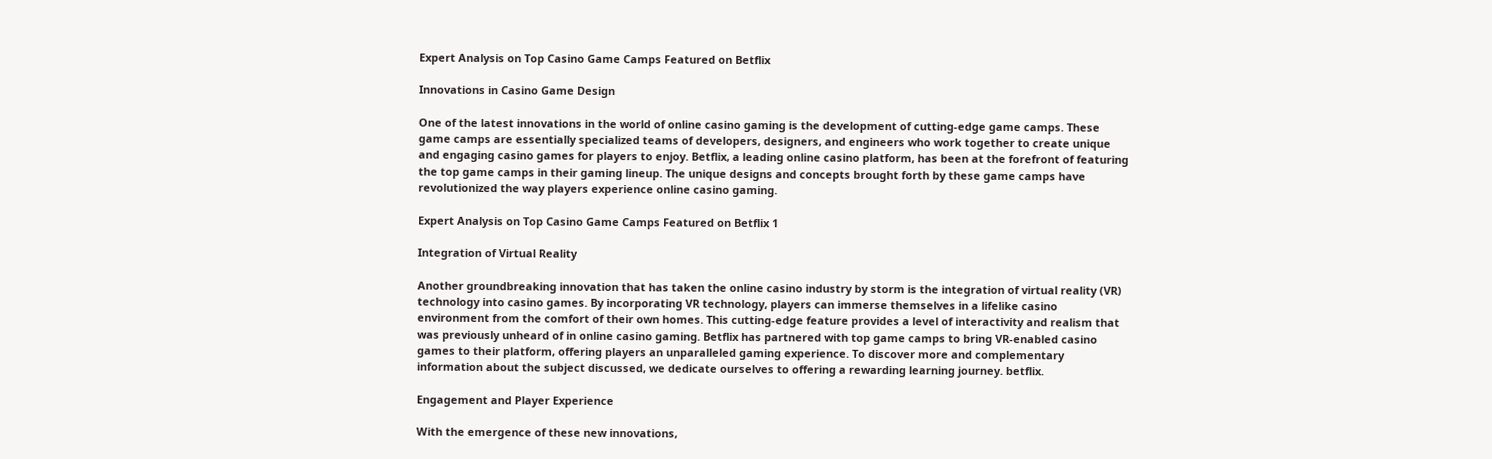Expert Analysis on Top Casino Game Camps Featured on Betflix

Innovations in Casino Game Design

One of the latest innovations in the world of online casino gaming is the development of cutting-edge game camps. These game camps are essentially specialized teams of developers, designers, and engineers who work together to create unique and engaging casino games for players to enjoy. Betflix, a leading online casino platform, has been at the forefront of featuring the top game camps in their gaming lineup. The unique designs and concepts brought forth by these game camps have revolutionized the way players experience online casino gaming.

Expert Analysis on Top Casino Game Camps Featured on Betflix 1

Integration of Virtual Reality

Another groundbreaking innovation that has taken the online casino industry by storm is the integration of virtual reality (VR) technology into casino games. By incorporating VR technology, players can immerse themselves in a lifelike casino environment from the comfort of their own homes. This cutting-edge feature provides a level of interactivity and realism that was previously unheard of in online casino gaming. Betflix has partnered with top game camps to bring VR-enabled casino games to their platform, offering players an unparalleled gaming experience. To discover more and complementary information about the subject discussed, we dedicate ourselves to offering a rewarding learning journey. betflix.

Engagement and Player Experience

With the emergence of these new innovations,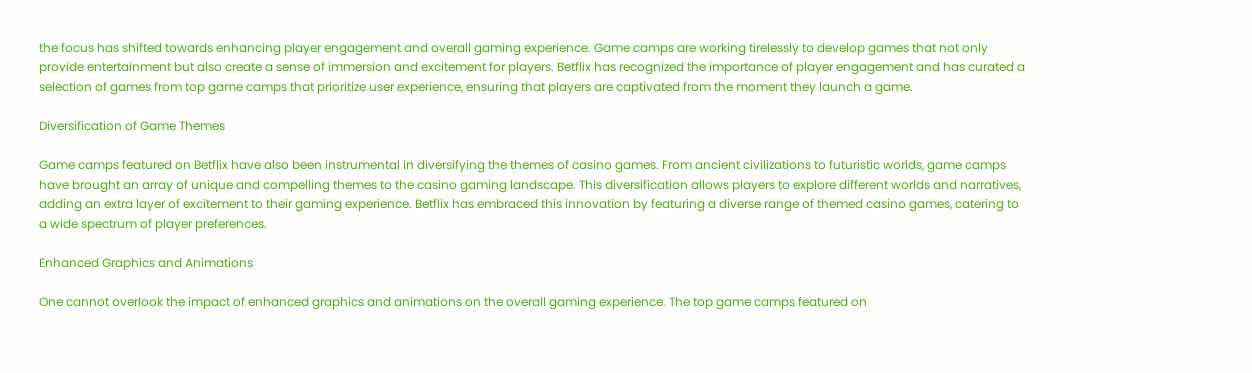the focus has shifted towards enhancing player engagement and overall gaming experience. Game camps are working tirelessly to develop games that not only provide entertainment but also create a sense of immersion and excitement for players. Betflix has recognized the importance of player engagement and has curated a selection of games from top game camps that prioritize user experience, ensuring that players are captivated from the moment they launch a game.

Diversification of Game Themes

Game camps featured on Betflix have also been instrumental in diversifying the themes of casino games. From ancient civilizations to futuristic worlds, game camps have brought an array of unique and compelling themes to the casino gaming landscape. This diversification allows players to explore different worlds and narratives, adding an extra layer of excitement to their gaming experience. Betflix has embraced this innovation by featuring a diverse range of themed casino games, catering to a wide spectrum of player preferences.

Enhanced Graphics and Animations

One cannot overlook the impact of enhanced graphics and animations on the overall gaming experience. The top game camps featured on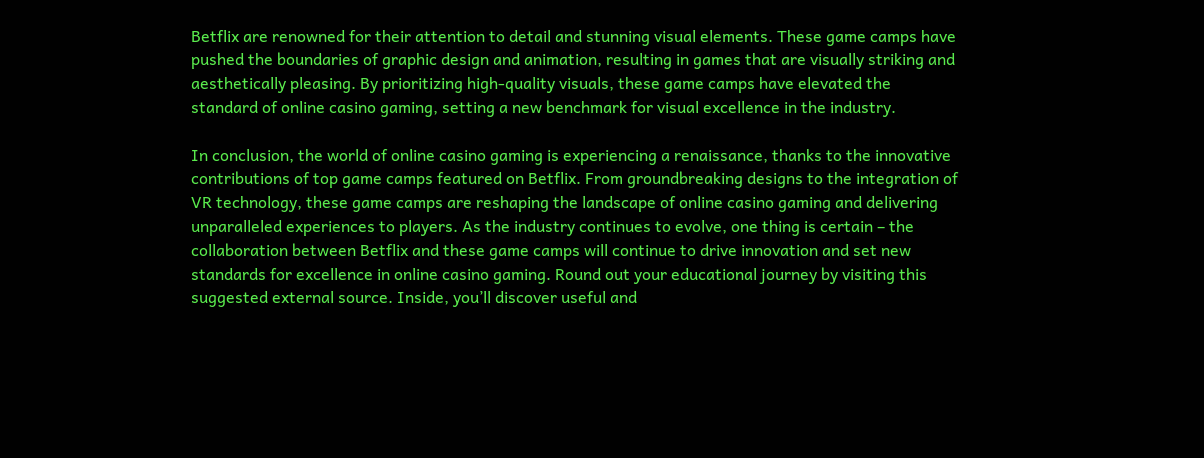Betflix are renowned for their attention to detail and stunning visual elements. These game camps have pushed the boundaries of graphic design and animation, resulting in games that are visually striking and aesthetically pleasing. By prioritizing high-quality visuals, these game camps have elevated the standard of online casino gaming, setting a new benchmark for visual excellence in the industry.

In conclusion, the world of online casino gaming is experiencing a renaissance, thanks to the innovative contributions of top game camps featured on Betflix. From groundbreaking designs to the integration of VR technology, these game camps are reshaping the landscape of online casino gaming and delivering unparalleled experiences to players. As the industry continues to evolve, one thing is certain – the collaboration between Betflix and these game camps will continue to drive innovation and set new standards for excellence in online casino gaming. Round out your educational journey by visiting this suggested external source. Inside, you’ll discover useful and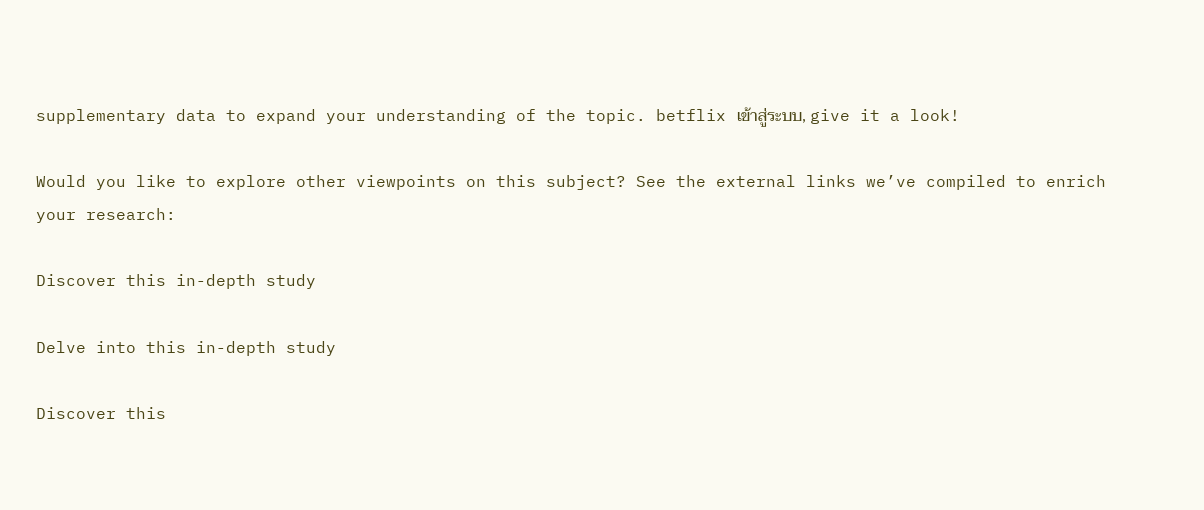supplementary data to expand your understanding of the topic. betflix เข้าสู่ระบบ, give it a look!

Would you like to explore other viewpoints on this subject? See the external links we’ve compiled to enrich your research:

Discover this in-depth study

Delve into this in-depth study

Discover this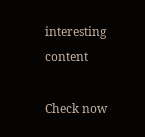interesting content

Check now